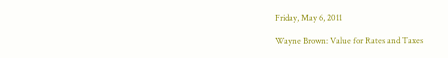Friday, May 6, 2011

Wayne Brown: Value for Rates and Taxes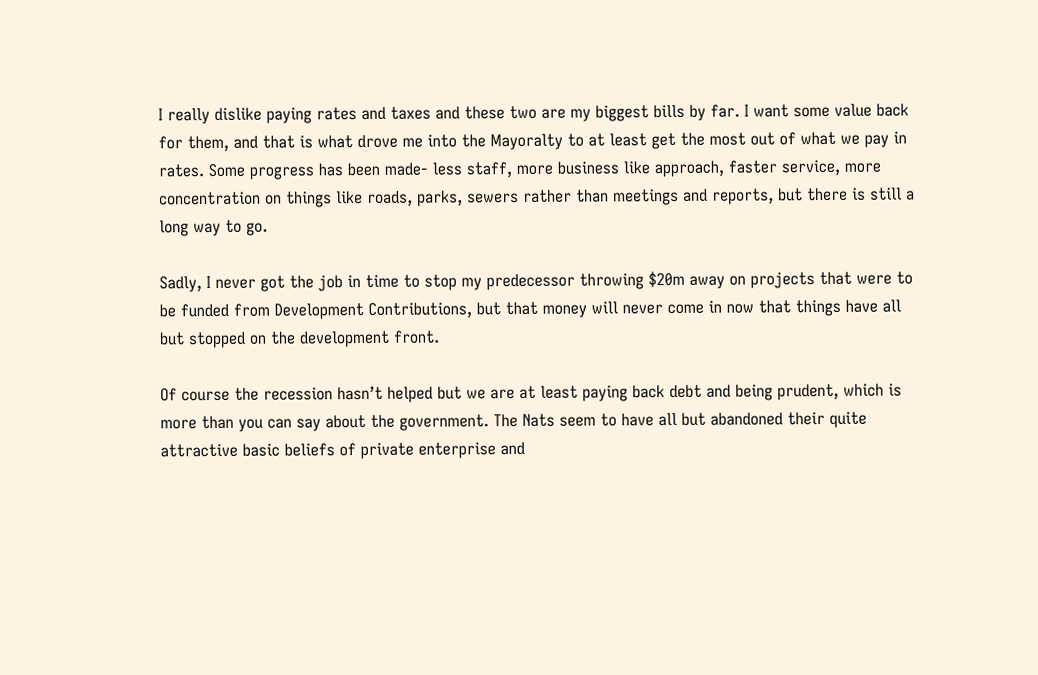I really dislike paying rates and taxes and these two are my biggest bills by far. I want some value back for them, and that is what drove me into the Mayoralty to at least get the most out of what we pay in rates. Some progress has been made- less staff, more business like approach, faster service, more concentration on things like roads, parks, sewers rather than meetings and reports, but there is still a long way to go.

Sadly, I never got the job in time to stop my predecessor throwing $20m away on projects that were to be funded from Development Contributions, but that money will never come in now that things have all but stopped on the development front.

Of course the recession hasn’t helped but we are at least paying back debt and being prudent, which is more than you can say about the government. The Nats seem to have all but abandoned their quite attractive basic beliefs of private enterprise and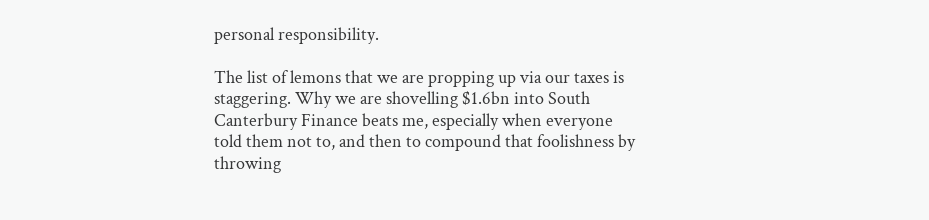personal responsibility.

The list of lemons that we are propping up via our taxes is staggering. Why we are shovelling $1.6bn into South Canterbury Finance beats me, especially when everyone told them not to, and then to compound that foolishness by throwing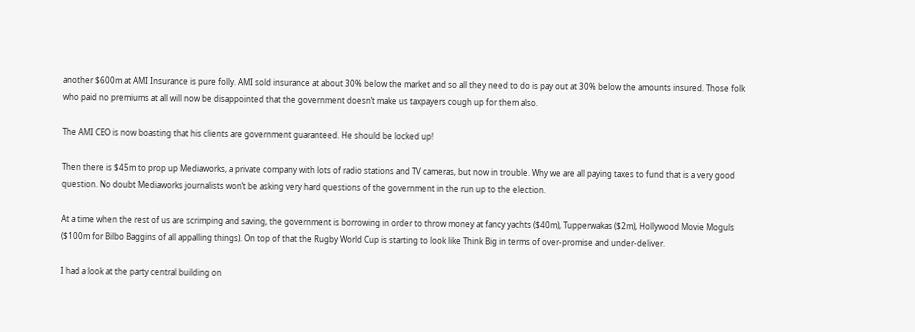another $600m at AMI Insurance is pure folly. AMI sold insurance at about 30% below the market and so all they need to do is pay out at 30% below the amounts insured. Those folk who paid no premiums at all will now be disappointed that the government doesn’t make us taxpayers cough up for them also.

The AMI CEO is now boasting that his clients are government guaranteed. He should be locked up!

Then there is $45m to prop up Mediaworks, a private company with lots of radio stations and TV cameras, but now in trouble. Why we are all paying taxes to fund that is a very good question. No doubt Mediaworks journalists won’t be asking very hard questions of the government in the run up to the election.

At a time when the rest of us are scrimping and saving, the government is borrowing in order to throw money at fancy yachts ($40m), Tupperwakas ($2m), Hollywood Movie Moguls ($100m for Bilbo Baggins of all appalling things). On top of that the Rugby World Cup is starting to look like Think Big in terms of over-promise and under-deliver.

I had a look at the party central building on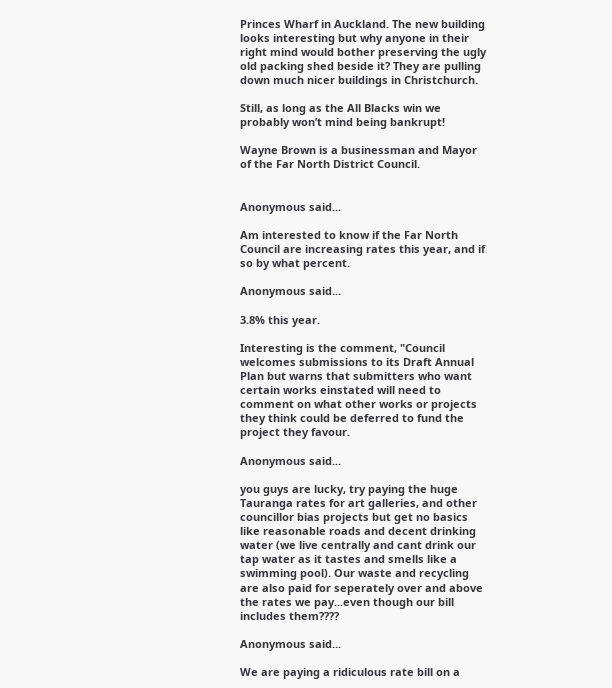Princes Wharf in Auckland. The new building looks interesting but why anyone in their right mind would bother preserving the ugly old packing shed beside it? They are pulling down much nicer buildings in Christchurch.

Still, as long as the All Blacks win we probably won’t mind being bankrupt!

Wayne Brown is a businessman and Mayor of the Far North District Council.


Anonymous said...

Am interested to know if the Far North Council are increasing rates this year, and if so by what percent.

Anonymous said...

3.8% this year.

Interesting is the comment, "Council welcomes submissions to its Draft Annual Plan but warns that submitters who want certain works einstated will need to comment on what other works or projects they think could be deferred to fund the project they favour.

Anonymous said...

you guys are lucky, try paying the huge Tauranga rates for art galleries, and other councillor bias projects but get no basics like reasonable roads and decent drinking water (we live centrally and cant drink our tap water as it tastes and smells like a swimming pool). Our waste and recycling are also paid for seperately over and above the rates we pay...even though our bill includes them????

Anonymous said...

We are paying a ridiculous rate bill on a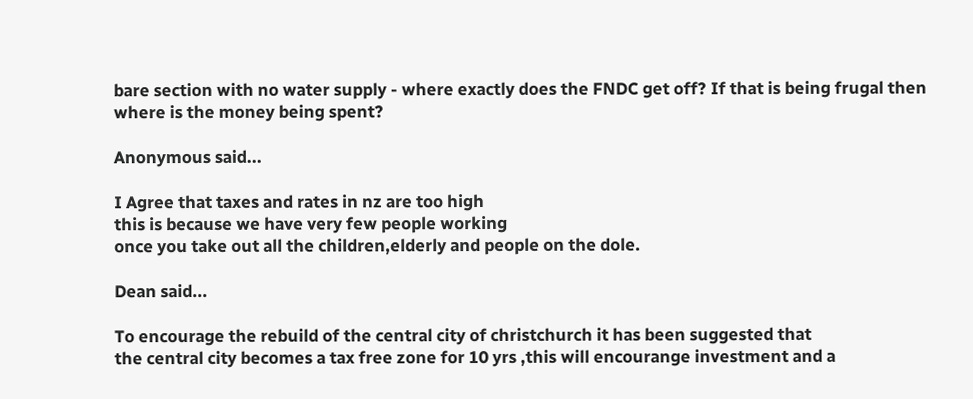bare section with no water supply - where exactly does the FNDC get off? If that is being frugal then where is the money being spent?

Anonymous said...

I Agree that taxes and rates in nz are too high
this is because we have very few people working
once you take out all the children,elderly and people on the dole.

Dean said...

To encourage the rebuild of the central city of christchurch it has been suggested that
the central city becomes a tax free zone for 10 yrs ,this will encourange investment and a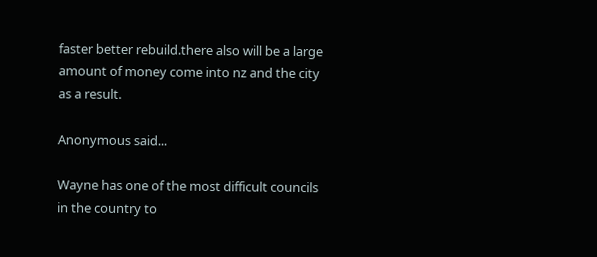faster better rebuild.there also will be a large amount of money come into nz and the city as a result.

Anonymous said...

Wayne has one of the most difficult councils in the country to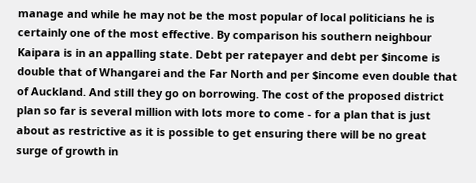manage and while he may not be the most popular of local politicians he is certainly one of the most effective. By comparison his southern neighbour Kaipara is in an appalling state. Debt per ratepayer and debt per $income is double that of Whangarei and the Far North and per $income even double that of Auckland. And still they go on borrowing. The cost of the proposed district plan so far is several million with lots more to come - for a plan that is just about as restrictive as it is possible to get ensuring there will be no great surge of growth in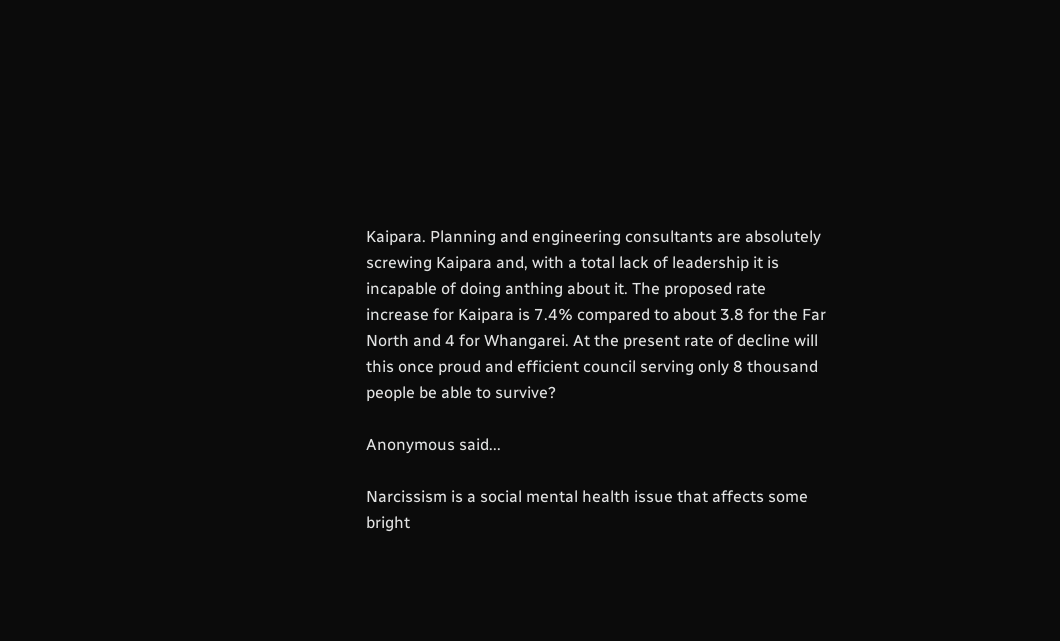Kaipara. Planning and engineering consultants are absolutely screwing Kaipara and, with a total lack of leadership it is incapable of doing anthing about it. The proposed rate increase for Kaipara is 7.4% compared to about 3.8 for the Far North and 4 for Whangarei. At the present rate of decline will this once proud and efficient council serving only 8 thousand people be able to survive?

Anonymous said...

Narcissism is a social mental health issue that affects some bright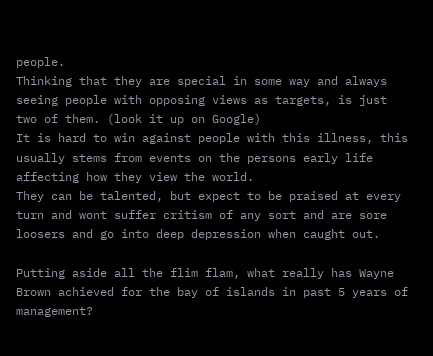people.
Thinking that they are special in some way and always seeing people with opposing views as targets, is just two of them. (look it up on Google)
It is hard to win against people with this illness, this usually stems from events on the persons early life affecting how they view the world.
They can be talented, but expect to be praised at every turn and wont suffer critism of any sort and are sore loosers and go into deep depression when caught out.

Putting aside all the flim flam, what really has Wayne Brown achieved for the bay of islands in past 5 years of management?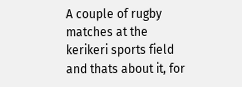A couple of rugby matches at the kerikeri sports field and thats about it, for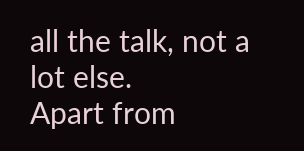all the talk, not a lot else.
Apart from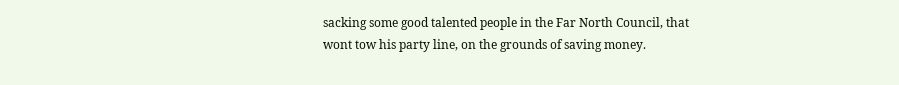sacking some good talented people in the Far North Council, that wont tow his party line, on the grounds of saving money.